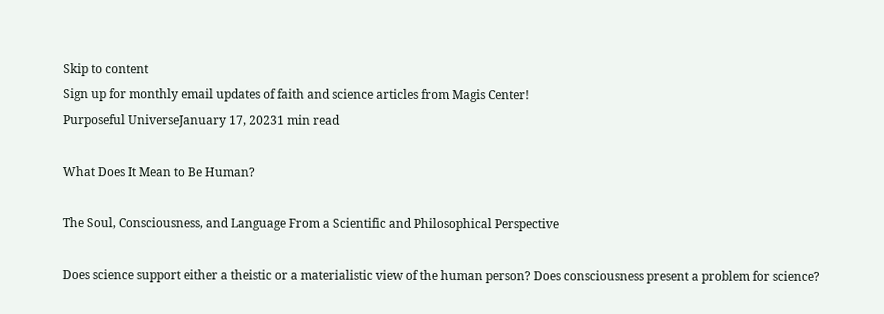Skip to content
Sign up for monthly email updates of faith and science articles from Magis Center!
Purposeful UniverseJanuary 17, 20231 min read

What Does It Mean to Be Human?

The Soul, Consciousness, and Language From a Scientific and Philosophical Perspective

Does science support either a theistic or a materialistic view of the human person? Does consciousness present a problem for science?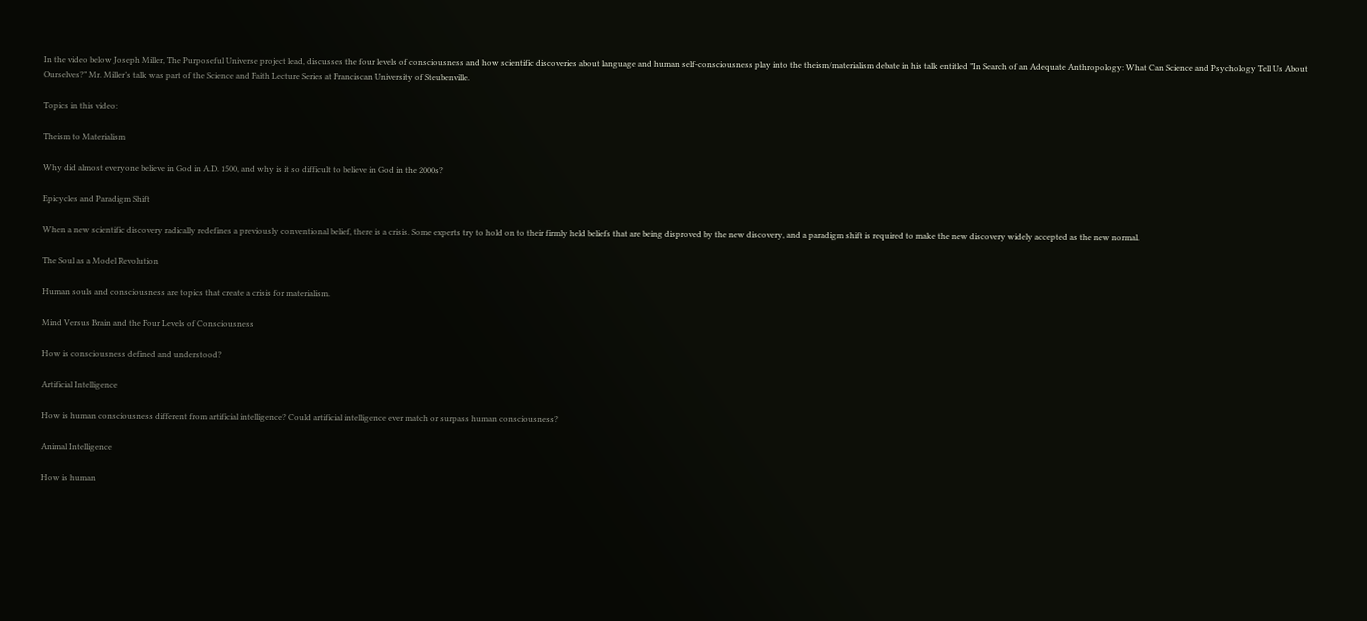In the video below Joseph Miller, The Purposeful Universe project lead, discusses the four levels of consciousness and how scientific discoveries about language and human self-consciousness play into the theism/materialism debate in his talk entitled ”In Search of an Adequate Anthropology: What Can Science and Psychology Tell Us About Ourselves?” Mr. Miller’s talk was part of the Science and Faith Lecture Series at Franciscan University of Steubenville.

Topics in this video:

Theism to Materialism

Why did almost everyone believe in God in A.D. 1500, and why is it so difficult to believe in God in the 2000s?

Epicycles and Paradigm Shift

When a new scientific discovery radically redefines a previously conventional belief, there is a crisis. Some experts try to hold on to their firmly held beliefs that are being disproved by the new discovery, and a paradigm shift is required to make the new discovery widely accepted as the new normal.

The Soul as a Model Revolution

Human souls and consciousness are topics that create a crisis for materialism.

Mind Versus Brain and the Four Levels of Consciousness

How is consciousness defined and understood?

Artificial Intelligence

How is human consciousness different from artificial intelligence? Could artificial intelligence ever match or surpass human consciousness?

Animal Intelligence

How is human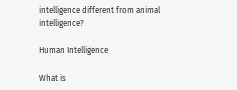intelligence different from animal intelligence?

Human Intelligence

What is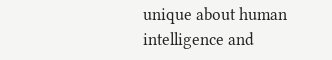unique about human intelligence and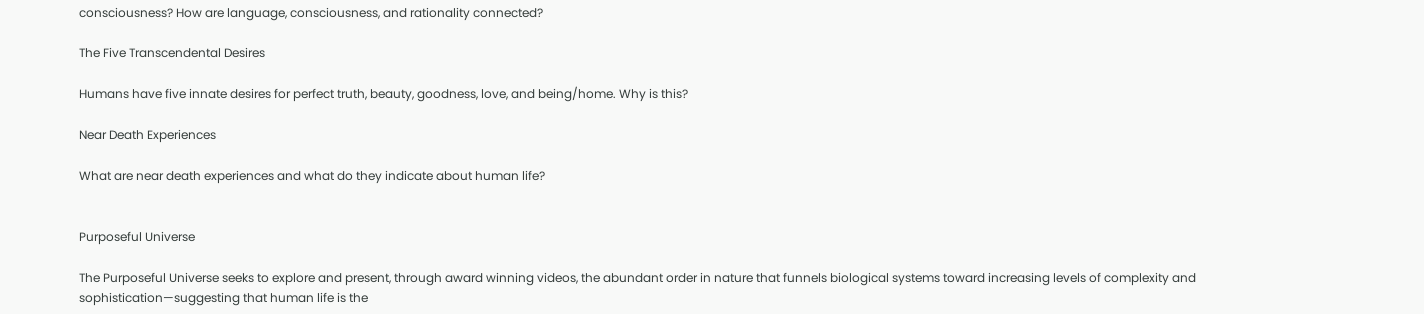consciousness? How are language, consciousness, and rationality connected?

The Five Transcendental Desires

Humans have five innate desires for perfect truth, beauty, goodness, love, and being/home. Why is this?

Near Death Experiences

What are near death experiences and what do they indicate about human life?


Purposeful Universe

The Purposeful Universe seeks to explore and present, through award winning videos, the abundant order in nature that funnels biological systems toward increasing levels of complexity and sophistication—suggesting that human life is the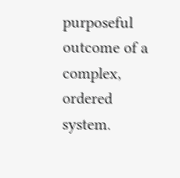purposeful outcome of a complex, ordered system.